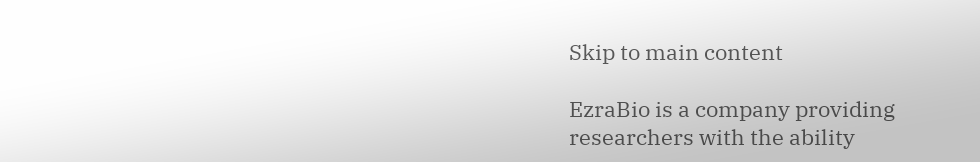Skip to main content

EzraBio is a company providing researchers with the ability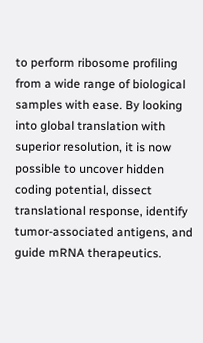to perform ribosome profiling from a wide range of biological samples with ease. By looking into global translation with superior resolution, it is now possible to uncover hidden coding potential, dissect translational response, identify tumor-associated antigens, and guide mRNA therapeutics.